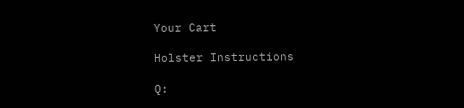Your Cart

Holster Instructions

Q: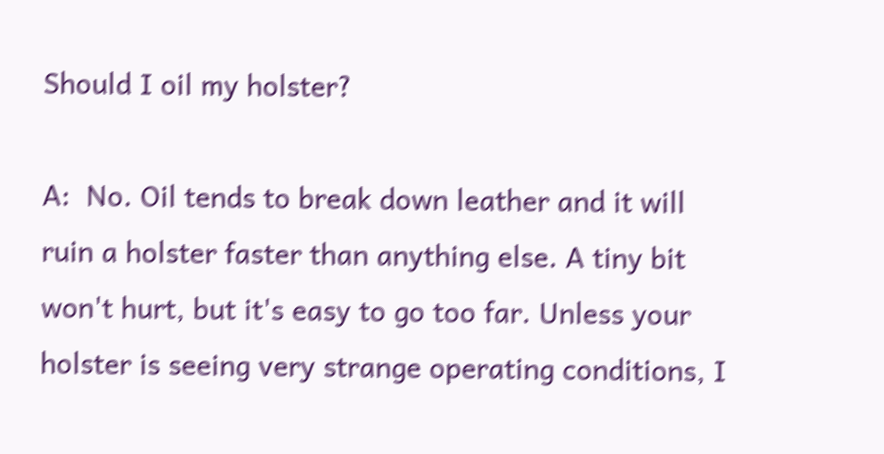Should I oil my holster?

A:  No. Oil tends to break down leather and it will ruin a holster faster than anything else. A tiny bit won't hurt, but it's easy to go too far. Unless your holster is seeing very strange operating conditions, I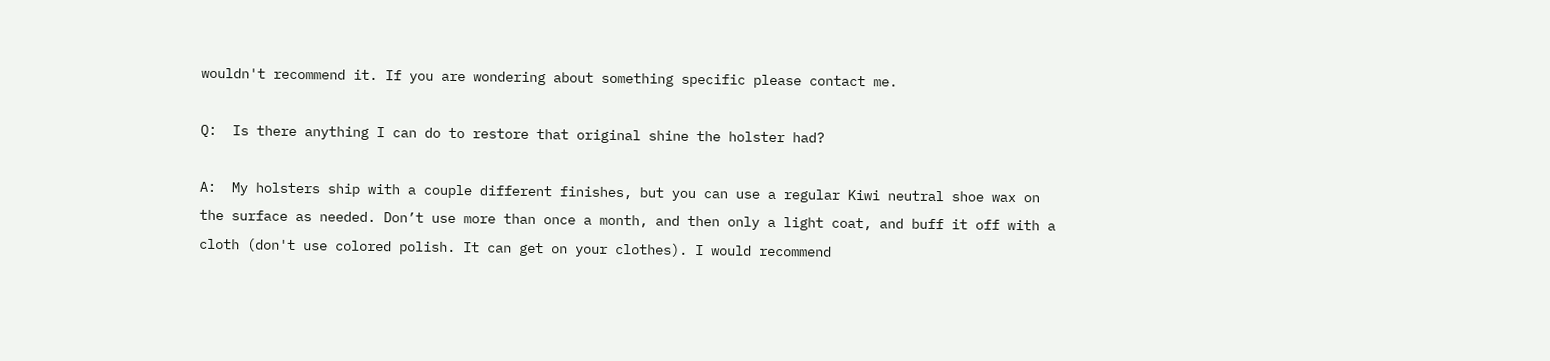wouldn't recommend it. If you are wondering about something specific please contact me.

Q:  Is there anything I can do to restore that original shine the holster had?

A:  My holsters ship with a couple different finishes, but you can use a regular Kiwi neutral shoe wax on the surface as needed. Don’t use more than once a month, and then only a light coat, and buff it off with a cloth (don't use colored polish. It can get on your clothes). I would recommend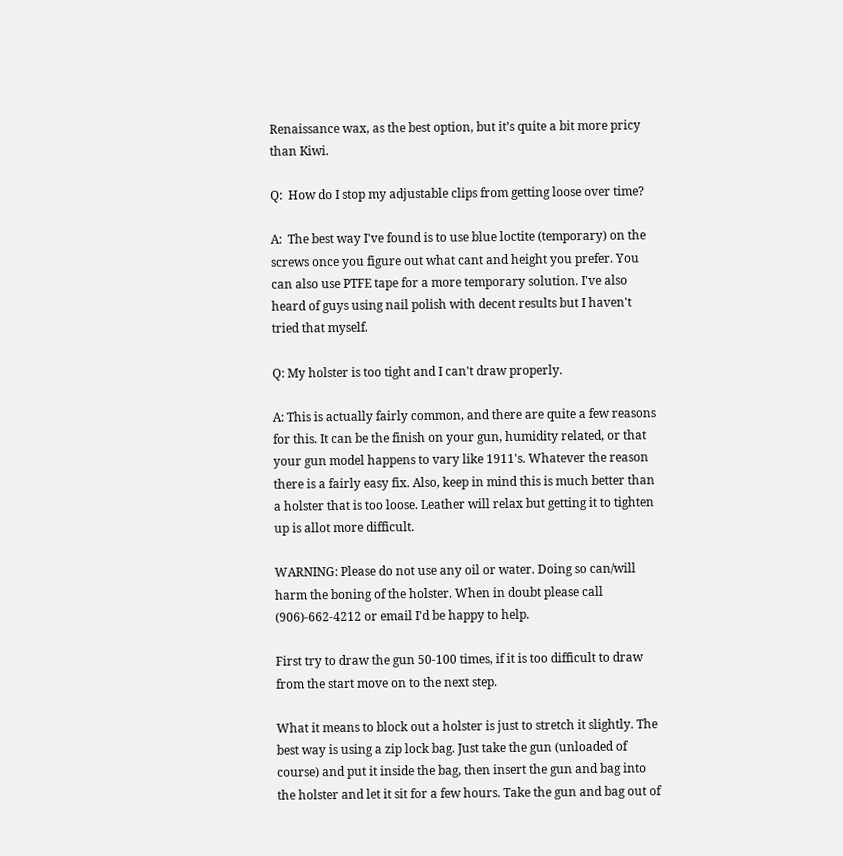Renaissance wax, as the best option, but it’s quite a bit more pricy than Kiwi.

Q:  How do I stop my adjustable clips from getting loose over time?

A:  The best way I've found is to use blue loctite (temporary) on the screws once you figure out what cant and height you prefer. You can also use PTFE tape for a more temporary solution. I've also heard of guys using nail polish with decent results but I haven't tried that myself.

Q: My holster is too tight and I can't draw properly.

A: This is actually fairly common, and there are quite a few reasons for this. It can be the finish on your gun, humidity related, or that your gun model happens to vary like 1911's. Whatever the reason there is a fairly easy fix. Also, keep in mind this is much better than a holster that is too loose. Leather will relax but getting it to tighten up is allot more difficult.

WARNING: Please do not use any oil or water. Doing so can/will harm the boning of the holster. When in doubt please call (906)-662-4212 or email I'd be happy to help.

First try to draw the gun 50-100 times, if it is too difficult to draw from the start move on to the next step.

What it means to block out a holster is just to stretch it slightly. The best way is using a zip lock bag. Just take the gun (unloaded of course) and put it inside the bag, then insert the gun and bag into the holster and let it sit for a few hours. Take the gun and bag out of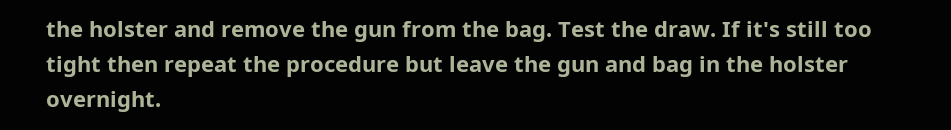the holster and remove the gun from the bag. Test the draw. If it's still too tight then repeat the procedure but leave the gun and bag in the holster overnight.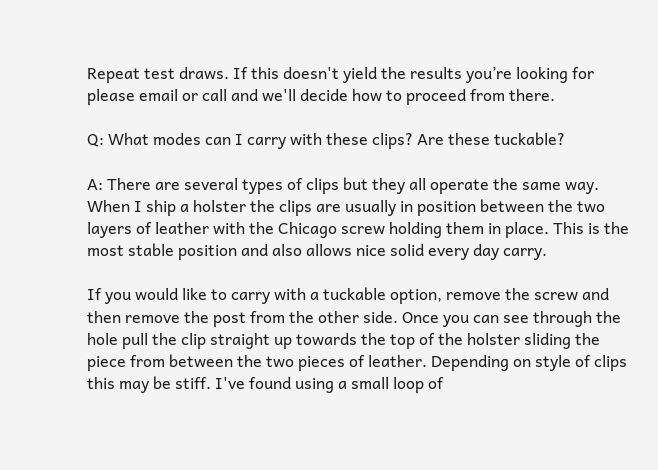Repeat test draws. If this doesn't yield the results you’re looking for please email or call and we'll decide how to proceed from there.

Q: What modes can I carry with these clips? Are these tuckable?

A: There are several types of clips but they all operate the same way. When I ship a holster the clips are usually in position between the two layers of leather with the Chicago screw holding them in place. This is the most stable position and also allows nice solid every day carry.

If you would like to carry with a tuckable option, remove the screw and then remove the post from the other side. Once you can see through the hole pull the clip straight up towards the top of the holster sliding the piece from between the two pieces of leather. Depending on style of clips this may be stiff. I've found using a small loop of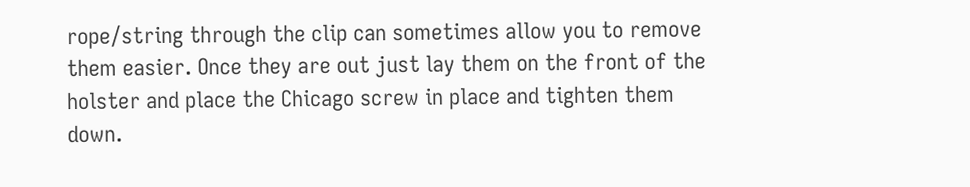rope/string through the clip can sometimes allow you to remove them easier. Once they are out just lay them on the front of the holster and place the Chicago screw in place and tighten them down.